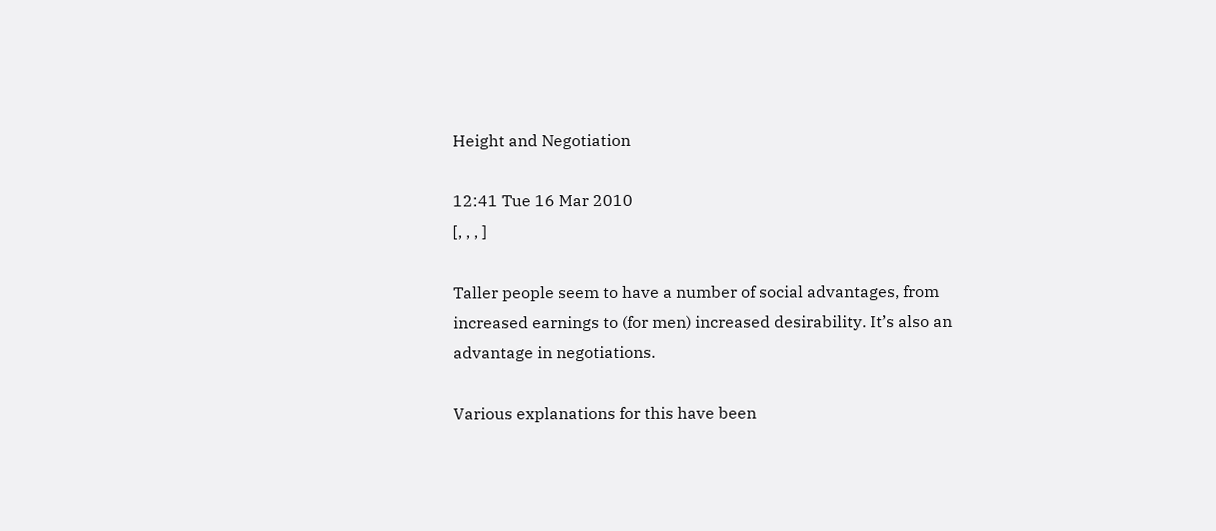Height and Negotiation

12:41 Tue 16 Mar 2010
[, , , ]

Taller people seem to have a number of social advantages, from increased earnings to (for men) increased desirability. It’s also an advantage in negotiations.

Various explanations for this have been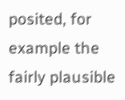posited, for example the fairly plausible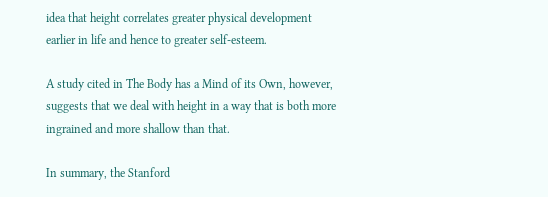idea that height correlates greater physical development earlier in life and hence to greater self-esteem.

A study cited in The Body has a Mind of its Own, however, suggests that we deal with height in a way that is both more ingrained and more shallow than that.

In summary, the Stanford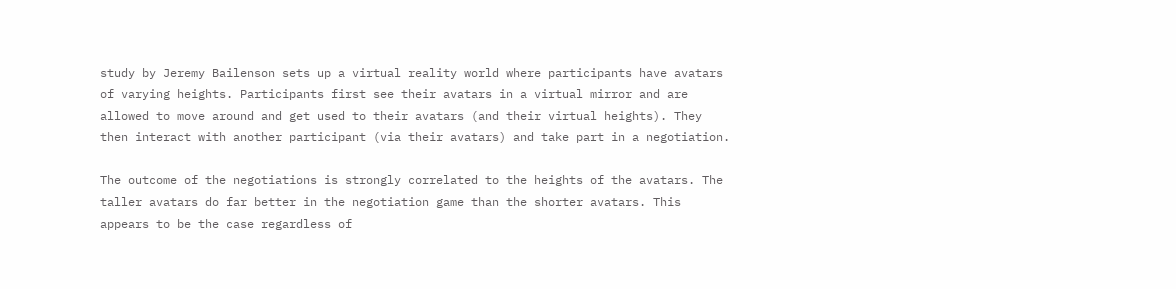study by Jeremy Bailenson sets up a virtual reality world where participants have avatars of varying heights. Participants first see their avatars in a virtual mirror and are allowed to move around and get used to their avatars (and their virtual heights). They then interact with another participant (via their avatars) and take part in a negotiation.

The outcome of the negotiations is strongly correlated to the heights of the avatars. The taller avatars do far better in the negotiation game than the shorter avatars. This appears to be the case regardless of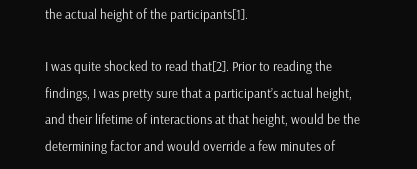the actual height of the participants[1].

I was quite shocked to read that[2]. Prior to reading the findings, I was pretty sure that a participant’s actual height, and their lifetime of interactions at that height, would be the determining factor and would override a few minutes of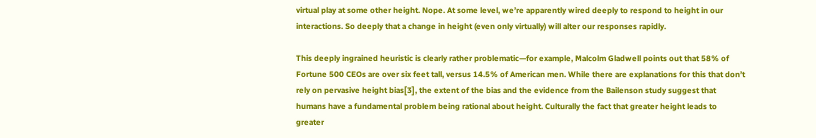virtual play at some other height. Nope. At some level, we’re apparently wired deeply to respond to height in our interactions. So deeply that a change in height (even only virtually) will alter our responses rapidly.

This deeply ingrained heuristic is clearly rather problematic—for example, Malcolm Gladwell points out that 58% of Fortune 500 CEOs are over six feet tall, versus 14.5% of American men. While there are explanations for this that don’t rely on pervasive height bias[3], the extent of the bias and the evidence from the Bailenson study suggest that humans have a fundamental problem being rational about height. Culturally the fact that greater height leads to greater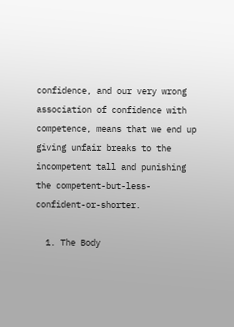confidence, and our very wrong association of confidence with competence, means that we end up giving unfair breaks to the incompetent tall and punishing the competent-but-less-confident-or-shorter.

  1. The Body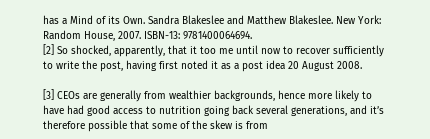has a Mind of its Own. Sandra Blakeslee and Matthew Blakeslee. New York: Random House, 2007. ISBN-13: 9781400064694.
[2] So shocked, apparently, that it too me until now to recover sufficiently to write the post, having first noted it as a post idea 20 August 2008.

[3] CEOs are generally from wealthier backgrounds, hence more likely to have had good access to nutrition going back several generations, and it’s therefore possible that some of the skew is from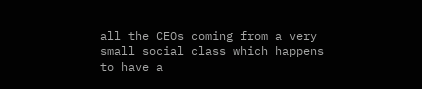all the CEOs coming from a very small social class which happens to have a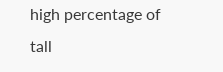high percentage of tall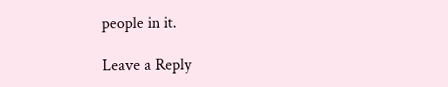people in it.

Leave a Reply